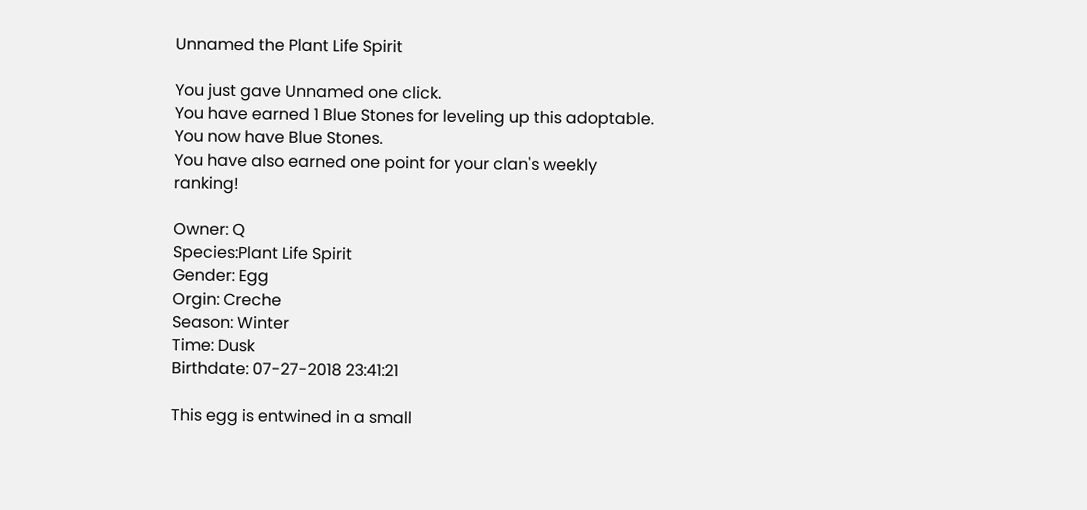Unnamed the Plant Life Spirit

You just gave Unnamed one click.
You have earned 1 Blue Stones for leveling up this adoptable.
You now have Blue Stones.
You have also earned one point for your clan's weekly ranking!

Owner: Q
Species:Plant Life Spirit
Gender: Egg
Orgin: Creche
Season: Winter
Time: Dusk
Birthdate: 07-27-2018 23:41:21

This egg is entwined in a small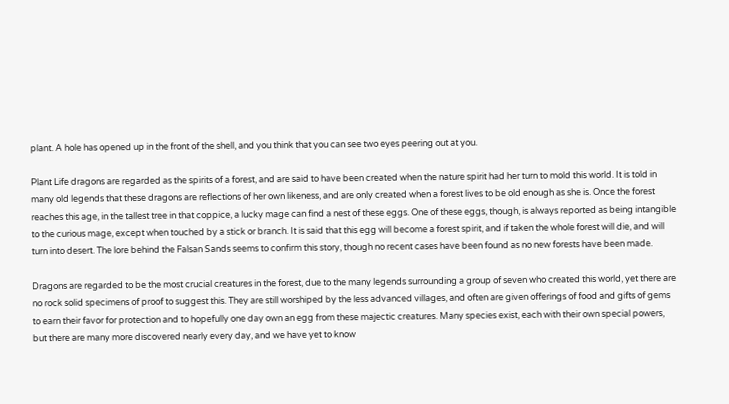plant. A hole has opened up in the front of the shell, and you think that you can see two eyes peering out at you.

Plant Life dragons are regarded as the spirits of a forest, and are said to have been created when the nature spirit had her turn to mold this world. It is told in many old legends that these dragons are reflections of her own likeness, and are only created when a forest lives to be old enough as she is. Once the forest reaches this age, in the tallest tree in that coppice, a lucky mage can find a nest of these eggs. One of these eggs, though, is always reported as being intangible to the curious mage, except when touched by a stick or branch. It is said that this egg will become a forest spirit, and if taken the whole forest will die, and will turn into desert. The lore behind the Falsan Sands seems to confirm this story, though no recent cases have been found as no new forests have been made.

Dragons are regarded to be the most crucial creatures in the forest, due to the many legends surrounding a group of seven who created this world, yet there are no rock solid specimens of proof to suggest this. They are still worshiped by the less advanced villages, and often are given offerings of food and gifts of gems to earn their favor for protection and to hopefully one day own an egg from these majectic creatures. Many species exist, each with their own special powers, but there are many more discovered nearly every day, and we have yet to know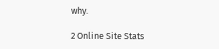why.

2 Online Site Stats